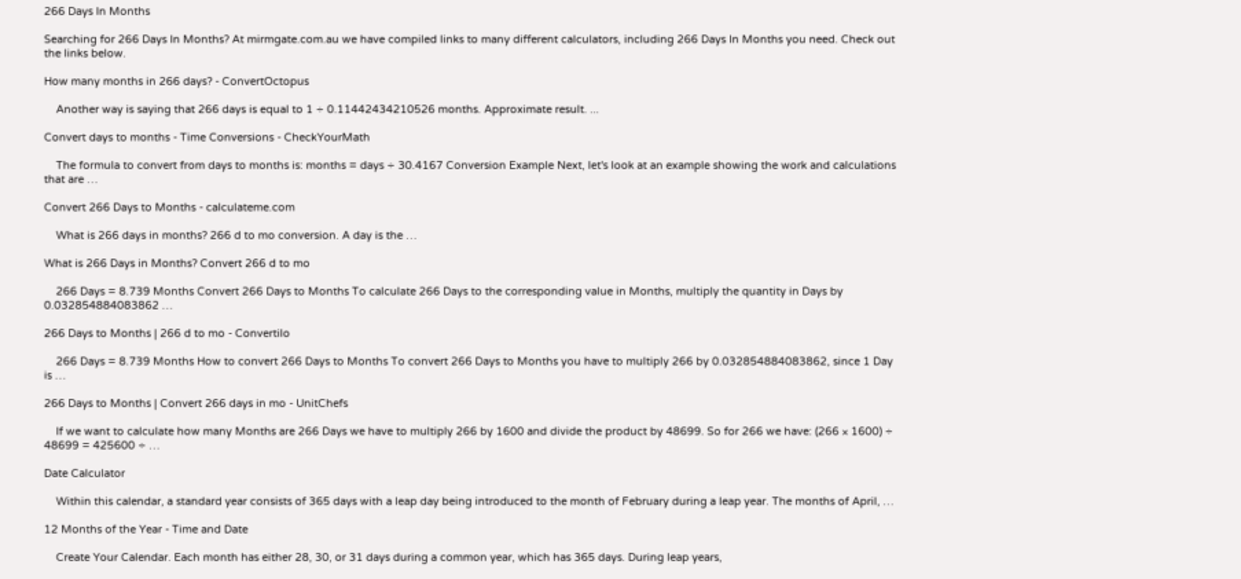266 Days In Months

Searching for 266 Days In Months? At mirmgate.com.au we have compiled links to many different calculators, including 266 Days In Months you need. Check out the links below.

How many months in 266 days? - ConvertOctopus

    Another way is saying that 266 days is equal to 1 ÷ 0.11442434210526 months. Approximate result. ...

Convert days to months - Time Conversions - CheckYourMath

    The formula to convert from days to months is: months = days ÷ 30.4167 Conversion Example Next, let's look at an example showing the work and calculations that are …

Convert 266 Days to Months - calculateme.com

    What is 266 days in months? 266 d to mo conversion. A day is the …

What is 266 Days in Months? Convert 266 d to mo

    266 Days = 8.739 Months Convert 266 Days to Months To calculate 266 Days to the corresponding value in Months, multiply the quantity in Days by 0.032854884083862 …

266 Days to Months | 266 d to mo - Convertilo

    266 Days = 8.739 Months How to convert 266 Days to Months To convert 266 Days to Months you have to multiply 266 by 0.032854884083862, since 1 Day is …

266 Days to Months | Convert 266 days in mo - UnitChefs

    If we want to calculate how many Months are 266 Days we have to multiply 266 by 1600 and divide the product by 48699. So for 266 we have: (266 × 1600) ÷ 48699 = 425600 ÷ …

Date Calculator

    Within this calendar, a standard year consists of 365 days with a leap day being introduced to the month of February during a leap year. The months of April, …

12 Months of the Year - Time and Date

    Create Your Calendar. Each month has either 28, 30, or 31 days during a common year, which has 365 days. During leap years,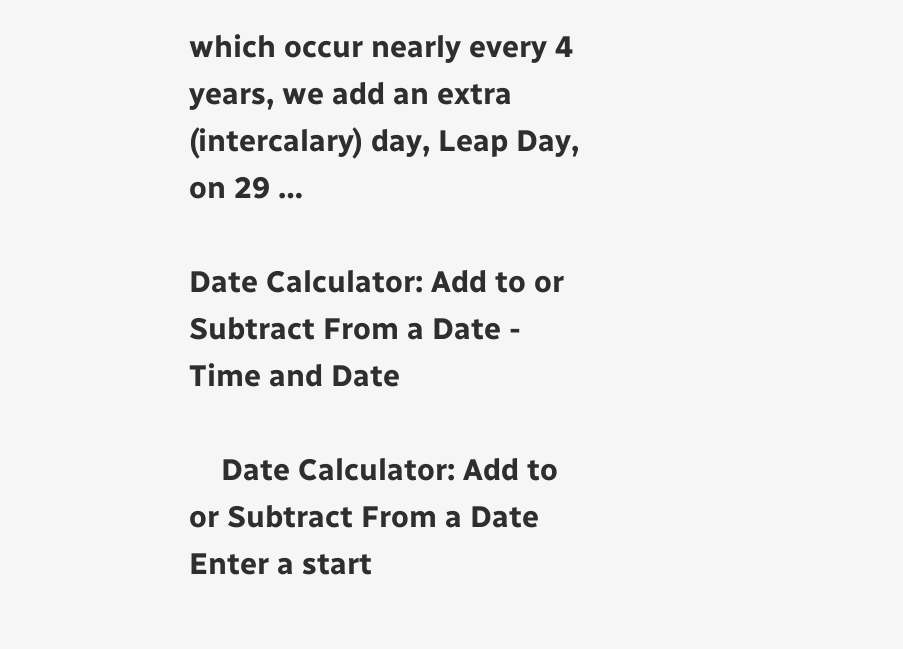which occur nearly every 4 years, we add an extra (intercalary) day, Leap Day, on 29 …

Date Calculator: Add to or Subtract From a Date - Time and Date

    Date Calculator: Add to or Subtract From a Date Enter a start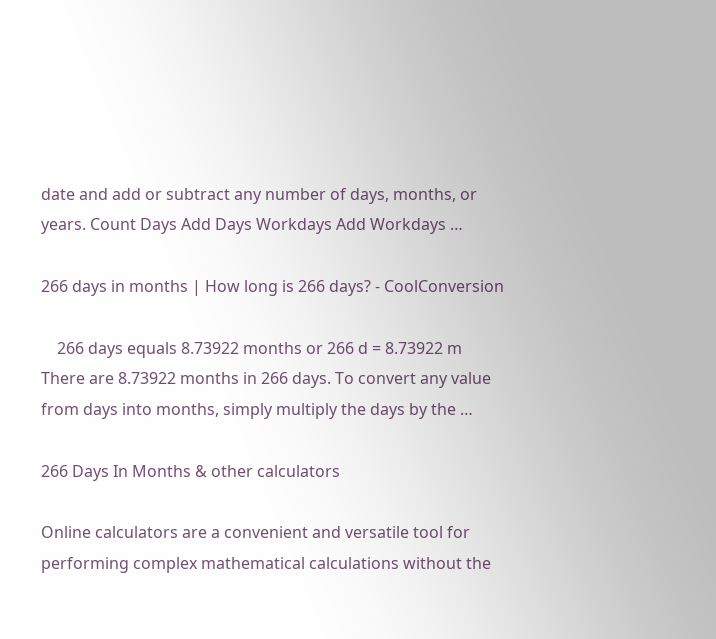date and add or subtract any number of days, months, or years. Count Days Add Days Workdays Add Workdays …

266 days in months | How long is 266 days? - CoolConversion

    266 days equals 8.73922 months or 266 d = 8.73922 m There are 8.73922 months in 266 days. To convert any value from days into months, simply multiply the days by the …

266 Days In Months & other calculators

Online calculators are a convenient and versatile tool for performing complex mathematical calculations without the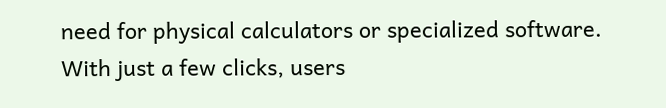need for physical calculators or specialized software. With just a few clicks, users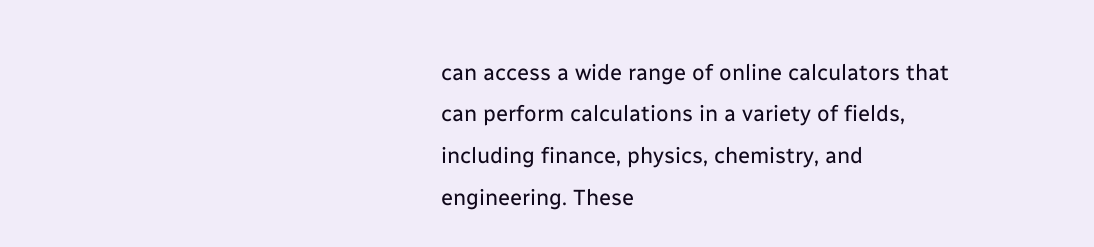can access a wide range of online calculators that can perform calculations in a variety of fields, including finance, physics, chemistry, and engineering. These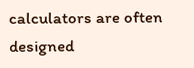calculators are often designed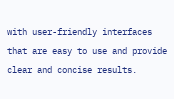with user-friendly interfaces that are easy to use and provide clear and concise results.